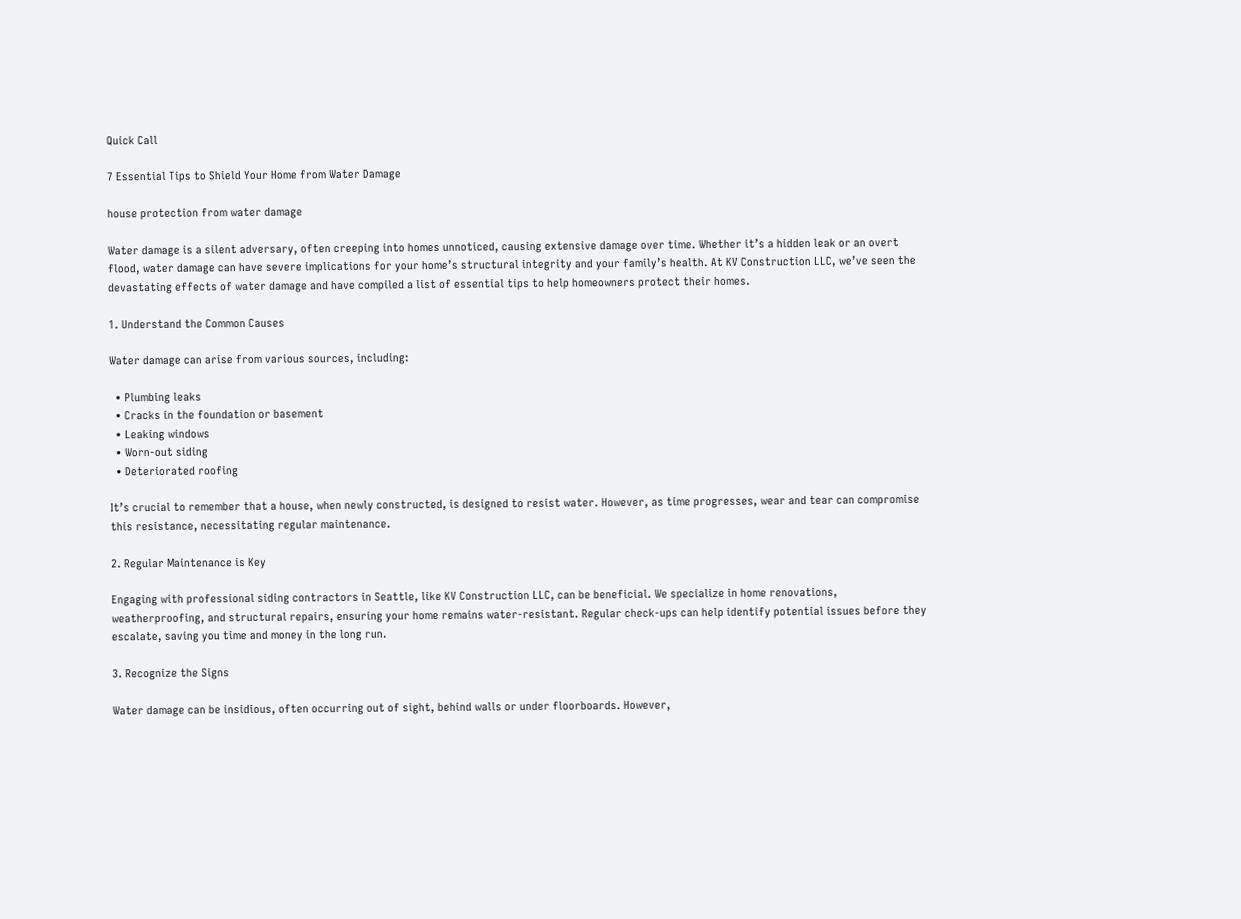Quick Call

7 Essential Tips to Shield Your Home from Water Damage

house protection from water damage

Water damage is a silent adversary, often creeping into homes unnoticed, causing extensive damage over time. Whether it’s a hidden leak or an overt flood, water damage can have severe implications for your home’s structural integrity and your family’s health. At KV Construction LLC, we’ve seen the devastating effects of water damage and have compiled a list of essential tips to help homeowners protect their homes.

1. Understand the Common Causes

Water damage can arise from various sources, including:

  • Plumbing leaks
  • Cracks in the foundation or basement
  • Leaking windows
  • Worn-out siding
  • Deteriorated roofing

It’s crucial to remember that a house, when newly constructed, is designed to resist water. However, as time progresses, wear and tear can compromise this resistance, necessitating regular maintenance.

2. Regular Maintenance is Key

Engaging with professional siding contractors in Seattle, like KV Construction LLC, can be beneficial. We specialize in home renovations, weatherproofing, and structural repairs, ensuring your home remains water-resistant. Regular check-ups can help identify potential issues before they escalate, saving you time and money in the long run.

3. Recognize the Signs

Water damage can be insidious, often occurring out of sight, behind walls or under floorboards. However,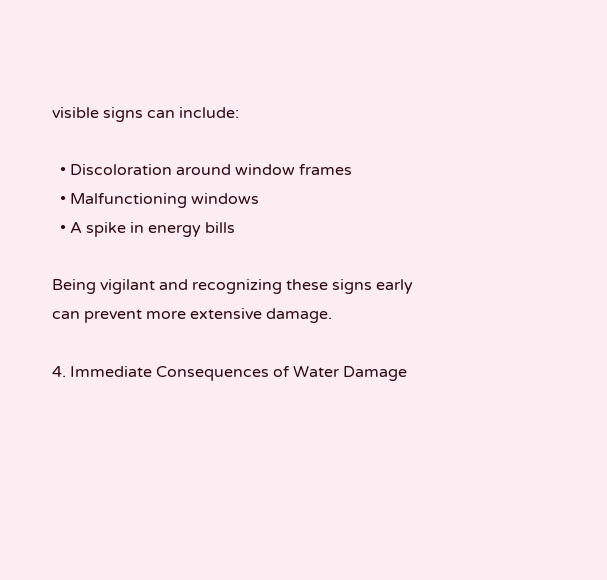visible signs can include:

  • Discoloration around window frames
  • Malfunctioning windows
  • A spike in energy bills

Being vigilant and recognizing these signs early can prevent more extensive damage.

4. Immediate Consequences of Water Damage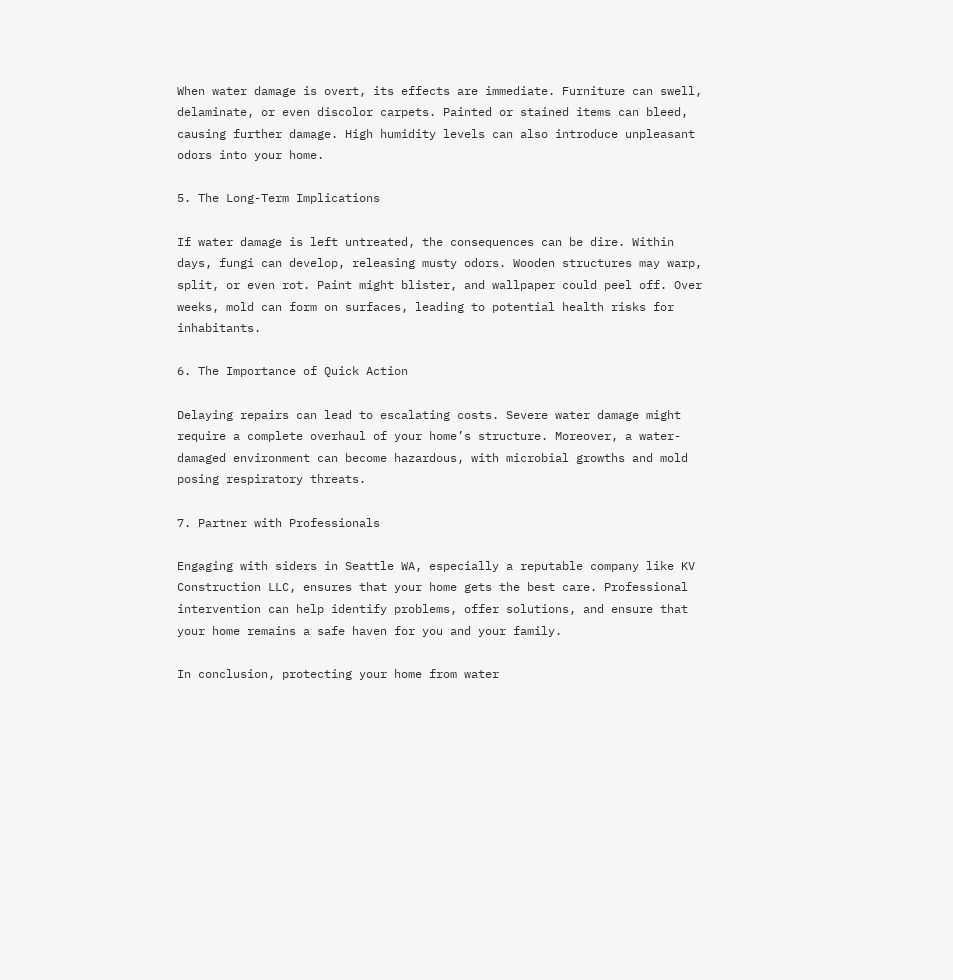When water damage is overt, its effects are immediate. Furniture can swell, delaminate, or even discolor carpets. Painted or stained items can bleed, causing further damage. High humidity levels can also introduce unpleasant odors into your home.

5. The Long-Term Implications

If water damage is left untreated, the consequences can be dire. Within days, fungi can develop, releasing musty odors. Wooden structures may warp, split, or even rot. Paint might blister, and wallpaper could peel off. Over weeks, mold can form on surfaces, leading to potential health risks for inhabitants.

6. The Importance of Quick Action

Delaying repairs can lead to escalating costs. Severe water damage might require a complete overhaul of your home’s structure. Moreover, a water-damaged environment can become hazardous, with microbial growths and mold posing respiratory threats.

7. Partner with Professionals

Engaging with siders in Seattle WA, especially a reputable company like KV Construction LLC, ensures that your home gets the best care. Professional intervention can help identify problems, offer solutions, and ensure that your home remains a safe haven for you and your family.

In conclusion, protecting your home from water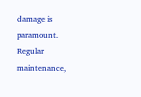damage is paramount. Regular maintenance,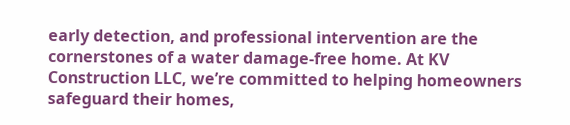early detection, and professional intervention are the cornerstones of a water damage-free home. At KV Construction LLC, we’re committed to helping homeowners safeguard their homes,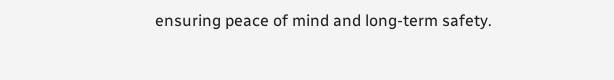ensuring peace of mind and long-term safety.